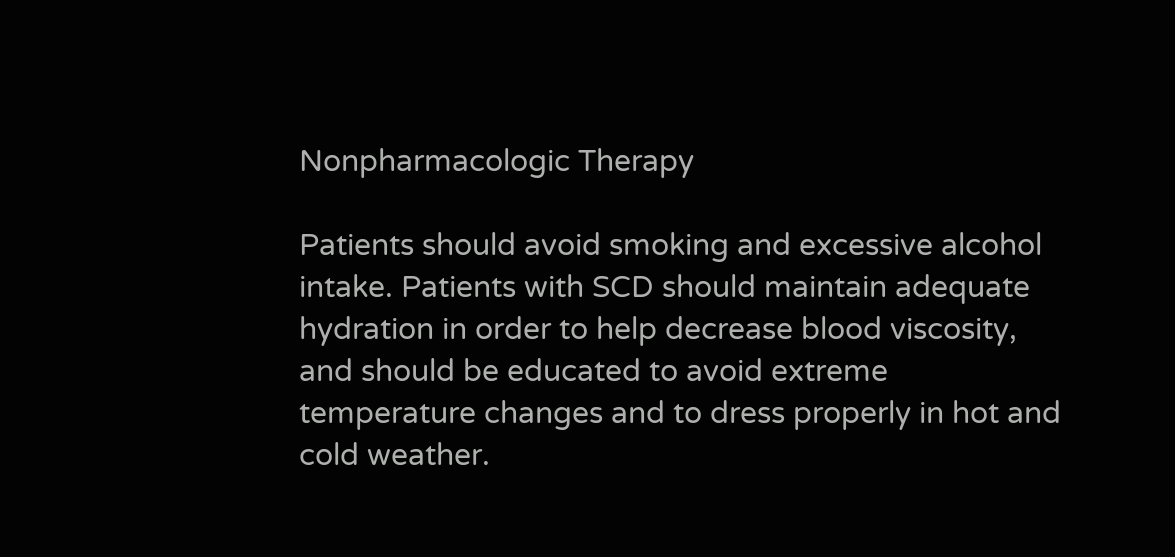Nonpharmacologic Therapy

Patients should avoid smoking and excessive alcohol intake. Patients with SCD should maintain adequate hydration in order to help decrease blood viscosity, and should be educated to avoid extreme temperature changes and to dress properly in hot and cold weather.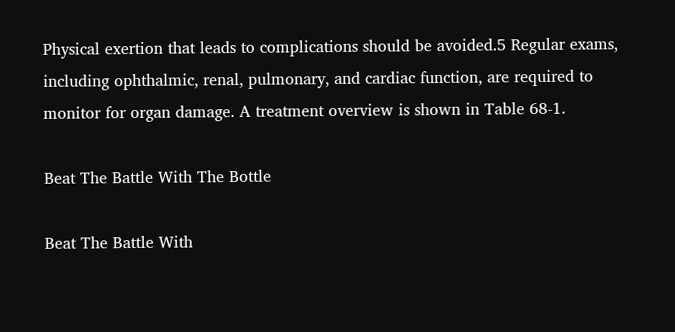Physical exertion that leads to complications should be avoided.5 Regular exams, including ophthalmic, renal, pulmonary, and cardiac function, are required to monitor for organ damage. A treatment overview is shown in Table 68-1.

Beat The Battle With The Bottle

Beat The Battle With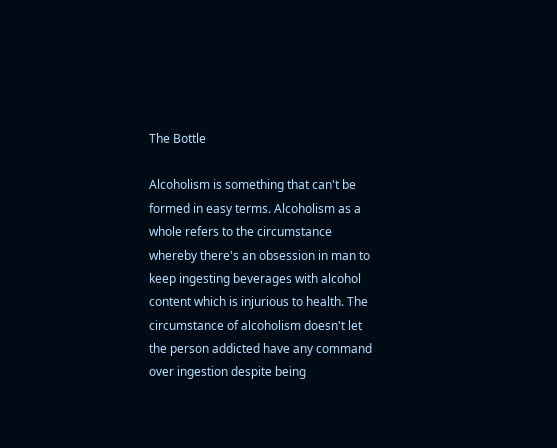The Bottle

Alcoholism is something that can't be formed in easy terms. Alcoholism as a whole refers to the circumstance whereby there's an obsession in man to keep ingesting beverages with alcohol content which is injurious to health. The circumstance of alcoholism doesn't let the person addicted have any command over ingestion despite being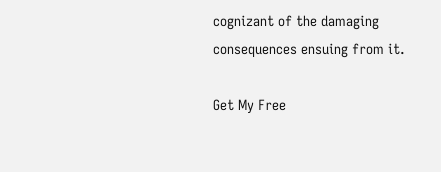cognizant of the damaging consequences ensuing from it.

Get My Free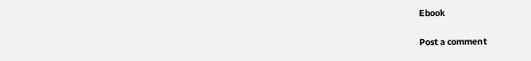Ebook

Post a comment